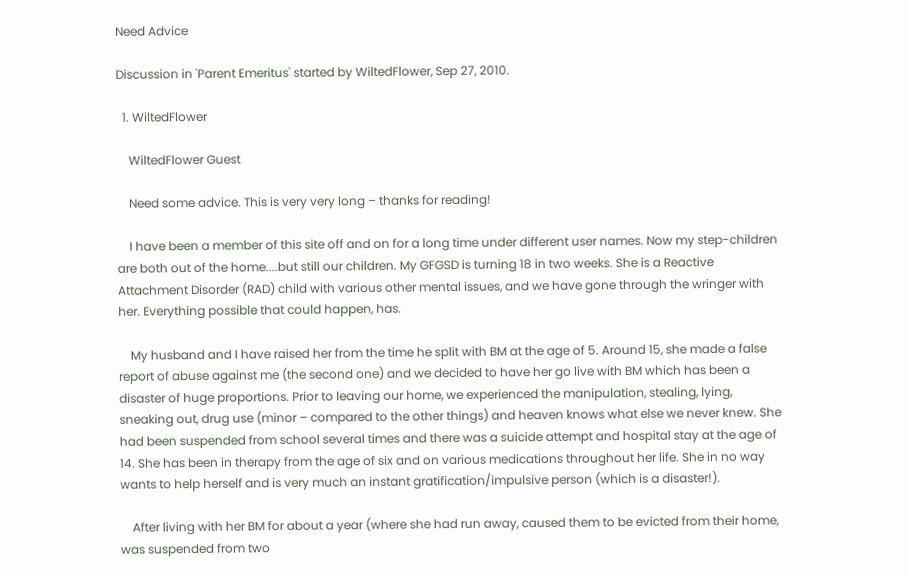Need Advice

Discussion in 'Parent Emeritus' started by WiltedFlower, Sep 27, 2010.

  1. WiltedFlower

    WiltedFlower Guest

    Need some advice. This is very very long – thanks for reading!

    I have been a member of this site off and on for a long time under different user names. Now my step-children are both out of the home....but still our children. My GFGSD is turning 18 in two weeks. She is a Reactive Attachment Disorder (RAD) child with various other mental issues, and we have gone through the wringer with her. Everything possible that could happen, has.

    My husband and I have raised her from the time he split with BM at the age of 5. Around 15, she made a false report of abuse against me (the second one) and we decided to have her go live with BM which has been a disaster of huge proportions. Prior to leaving our home, we experienced the manipulation, stealing, lying, sneaking out, drug use (minor – compared to the other things) and heaven knows what else we never knew. She had been suspended from school several times and there was a suicide attempt and hospital stay at the age of 14. She has been in therapy from the age of six and on various medications throughout her life. She in no way wants to help herself and is very much an instant gratification/impulsive person (which is a disaster!).

    After living with her BM for about a year (where she had run away, caused them to be evicted from their home, was suspended from two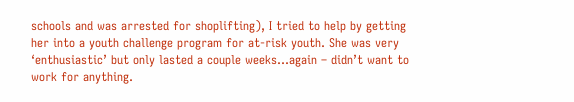schools and was arrested for shoplifting), I tried to help by getting her into a youth challenge program for at-risk youth. She was very ‘enthusiastic’ but only lasted a couple weeks...again – didn’t want to work for anything.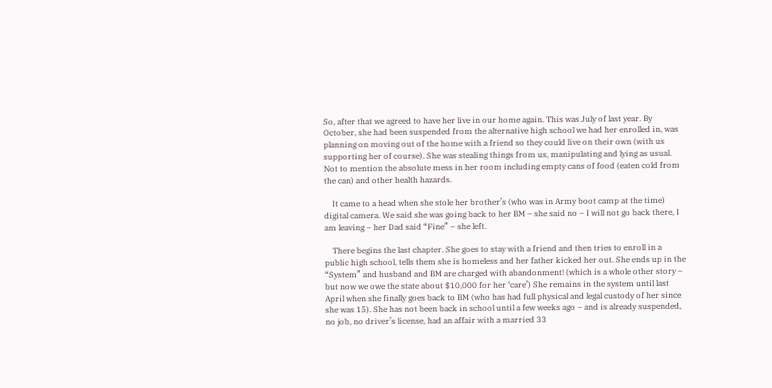So, after that we agreed to have her live in our home again. This was July of last year. By October, she had been suspended from the alternative high school we had her enrolled in, was planning on moving out of the home with a friend so they could live on their own (with us supporting her of course). She was stealing things from us, manipulating and lying as usual. Not to mention the absolute mess in her room including empty cans of food (eaten cold from the can) and other health hazards.

    It came to a head when she stole her brother’s (who was in Army boot camp at the time) digital camera. We said she was going back to her BM – she said no – I will not go back there, I am leaving – her Dad said “Fine” – she left.

    There begins the last chapter. She goes to stay with a friend and then tries to enroll in a public high school, tells them she is homeless and her father kicked her out. She ends up in the “System” and husband and BM are charged with abandonment! (which is a whole other story – but now we owe the state about $10,000 for her ‘care’) She remains in the system until last April when she finally goes back to BM (who has had full physical and legal custody of her since she was 15). She has not been back in school until a few weeks ago – and is already suspended, no job, no driver’s license, had an affair with a married 33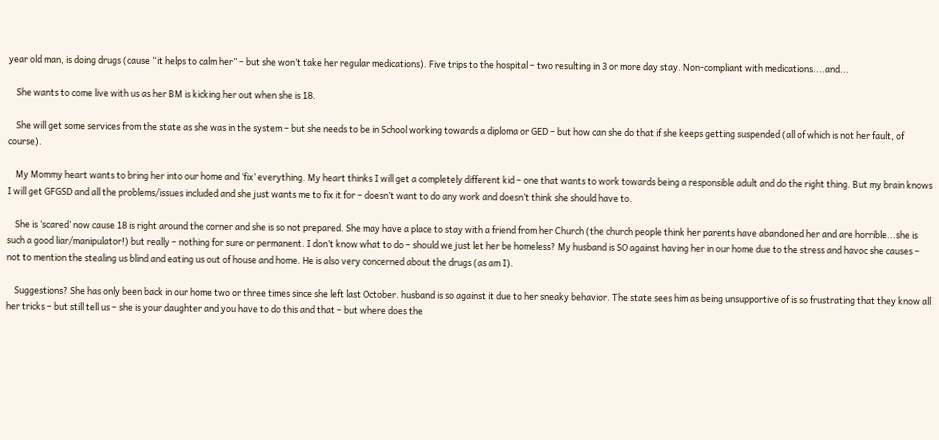year old man, is doing drugs (cause “it helps to calm her” – but she won’t take her regular medications). Five trips to the hospital – two resulting in 3 or more day stay. Non-compliant with medications....and...

    She wants to come live with us as her BM is kicking her out when she is 18.

    She will get some services from the state as she was in the system – but she needs to be in School working towards a diploma or GED – but how can she do that if she keeps getting suspended (all of which is not her fault, of course).

    My Mommy heart wants to bring her into our home and ‘fix’ everything. My heart thinks I will get a completely different kid – one that wants to work towards being a responsible adult and do the right thing. But my brain knows I will get GFGSD and all the problems/issues included and she just wants me to fix it for – doesn’t want to do any work and doesn’t think she should have to.

    She is ‘scared’ now cause 18 is right around the corner and she is so not prepared. She may have a place to stay with a friend from her Church (the church people think her parents have abandoned her and are horrible...she is such a good liar/manipulator!) but really – nothing for sure or permanent. I don’t know what to do – should we just let her be homeless? My husband is SO against having her in our home due to the stress and havoc she causes – not to mention the stealing us blind and eating us out of house and home. He is also very concerned about the drugs (as am I).

    Suggestions? She has only been back in our home two or three times since she left last October. husband is so against it due to her sneaky behavior. The state sees him as being unsupportive of is so frustrating that they know all her tricks – but still tell us – she is your daughter and you have to do this and that – but where does the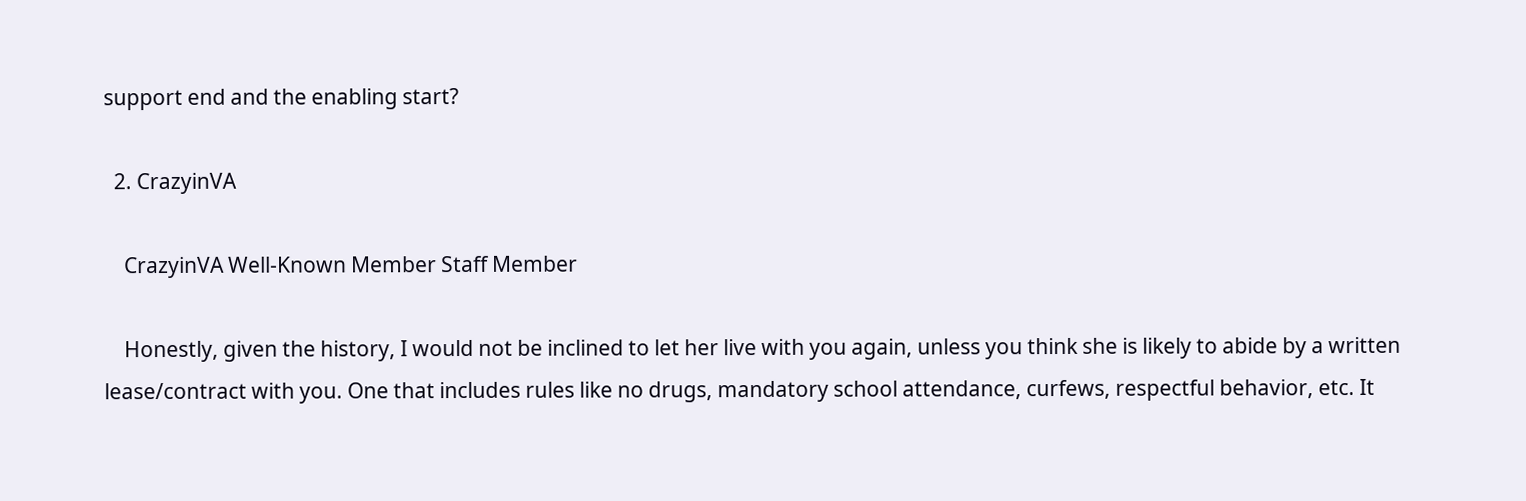support end and the enabling start?

  2. CrazyinVA

    CrazyinVA Well-Known Member Staff Member

    Honestly, given the history, I would not be inclined to let her live with you again, unless you think she is likely to abide by a written lease/contract with you. One that includes rules like no drugs, mandatory school attendance, curfews, respectful behavior, etc. It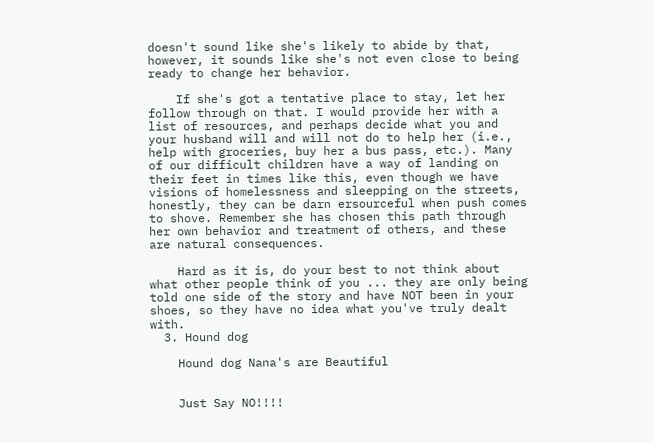doesn't sound like she's likely to abide by that, however, it sounds like she's not even close to being ready to change her behavior.

    If she's got a tentative place to stay, let her follow through on that. I would provide her with a list of resources, and perhaps decide what you and your husband will and will not do to help her (i.e., help with groceries, buy her a bus pass, etc.). Many of our difficult children have a way of landing on their feet in times like this, even though we have visions of homelessness and sleepping on the streets, honestly, they can be darn ersourceful when push comes to shove. Remember she has chosen this path through her own behavior and treatment of others, and these are natural consequences.

    Hard as it is, do your best to not think about what other people think of you ... they are only being told one side of the story and have NOT been in your shoes, so they have no idea what you've truly dealt with.
  3. Hound dog

    Hound dog Nana's are Beautiful


    Just Say NO!!!!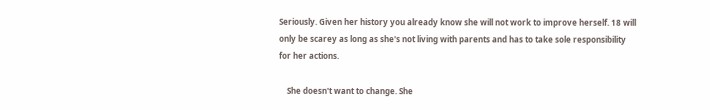Seriously. Given her history you already know she will not work to improve herself. 18 will only be scarey as long as she's not living with parents and has to take sole responsibility for her actions.

    She doesn't want to change. She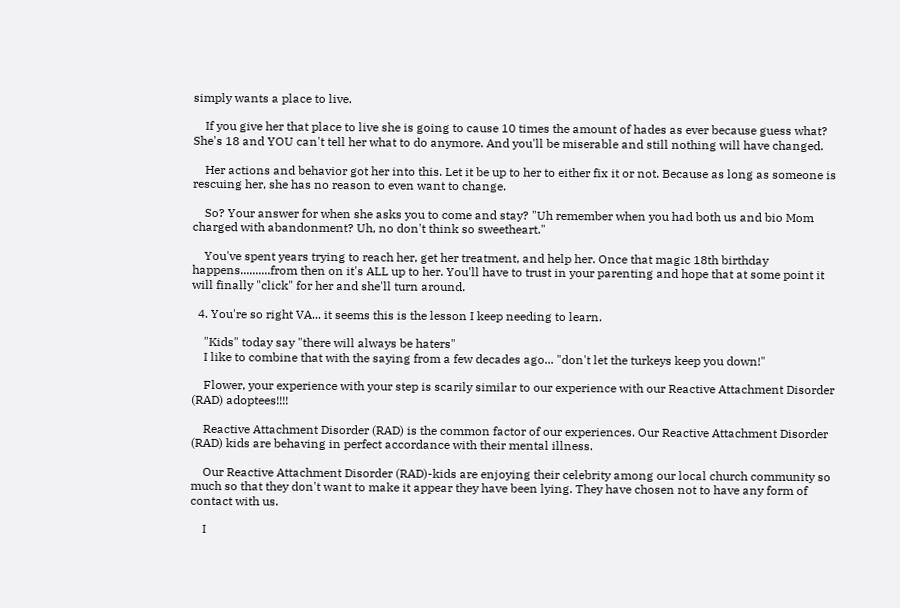simply wants a place to live.

    If you give her that place to live she is going to cause 10 times the amount of hades as ever because guess what? She's 18 and YOU can't tell her what to do anymore. And you'll be miserable and still nothing will have changed.

    Her actions and behavior got her into this. Let it be up to her to either fix it or not. Because as long as someone is rescuing her, she has no reason to even want to change.

    So? Your answer for when she asks you to come and stay? "Uh remember when you had both us and bio Mom charged with abandonment? Uh, no don't think so sweetheart."

    You've spent years trying to reach her, get her treatment, and help her. Once that magic 18th birthday happens..........from then on it's ALL up to her. You'll have to trust in your parenting and hope that at some point it will finally "click" for her and she'll turn around.

  4. You're so right VA... it seems this is the lesson I keep needing to learn.

    "Kids" today say "there will always be haters"
    I like to combine that with the saying from a few decades ago... "don't let the turkeys keep you down!"

    Flower, your experience with your step is scarily similar to our experience with our Reactive Attachment Disorder (RAD) adoptees!!!!

    Reactive Attachment Disorder (RAD) is the common factor of our experiences. Our Reactive Attachment Disorder (RAD) kids are behaving in perfect accordance with their mental illness.

    Our Reactive Attachment Disorder (RAD)-kids are enjoying their celebrity among our local church community so much so that they don't want to make it appear they have been lying. They have chosen not to have any form of contact with us.

    I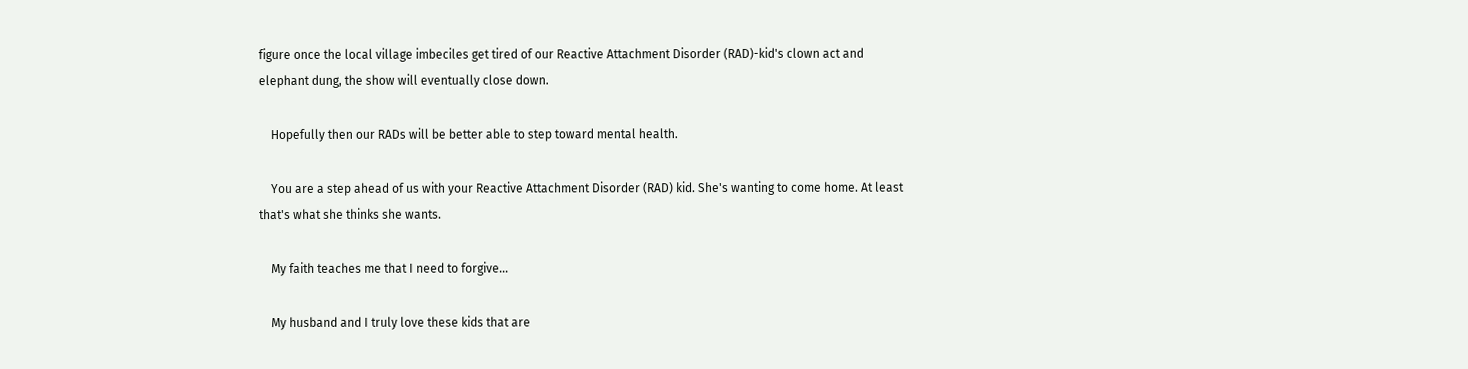figure once the local village imbeciles get tired of our Reactive Attachment Disorder (RAD)-kid's clown act and elephant dung, the show will eventually close down.

    Hopefully then our RADs will be better able to step toward mental health.

    You are a step ahead of us with your Reactive Attachment Disorder (RAD) kid. She's wanting to come home. At least that's what she thinks she wants.

    My faith teaches me that I need to forgive...

    My husband and I truly love these kids that are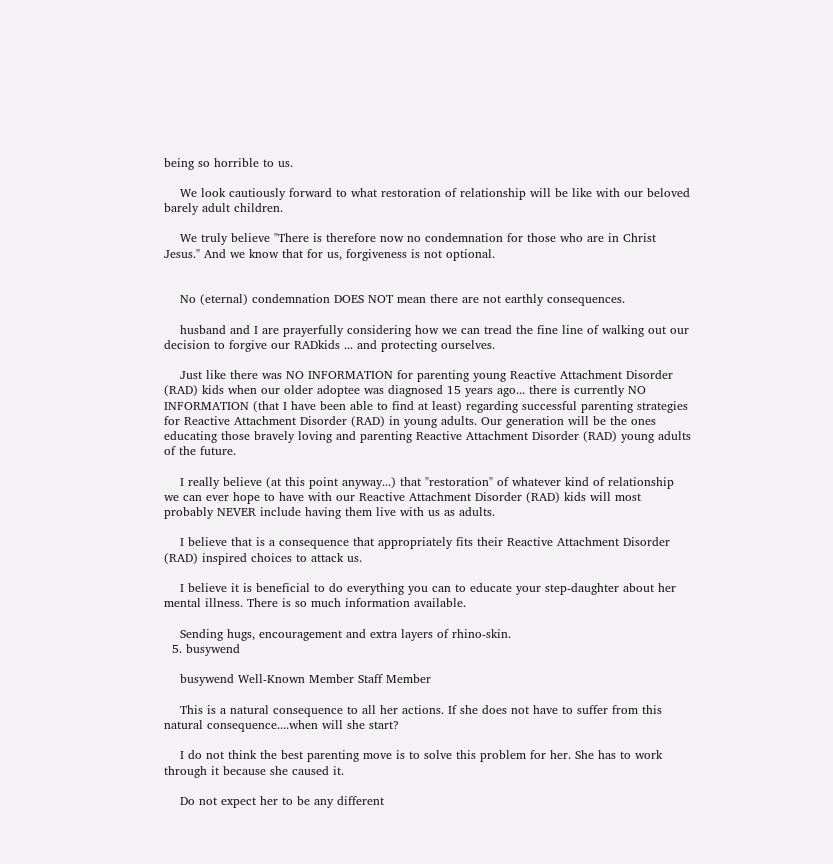being so horrible to us.

    We look cautiously forward to what restoration of relationship will be like with our beloved barely adult children.

    We truly believe "There is therefore now no condemnation for those who are in Christ Jesus." And we know that for us, forgiveness is not optional.


    No (eternal) condemnation DOES NOT mean there are not earthly consequences.

    husband and I are prayerfully considering how we can tread the fine line of walking out our decision to forgive our RADkids ... and protecting ourselves.

    Just like there was NO INFORMATION for parenting young Reactive Attachment Disorder (RAD) kids when our older adoptee was diagnosed 15 years ago... there is currently NO INFORMATION (that I have been able to find at least) regarding successful parenting strategies for Reactive Attachment Disorder (RAD) in young adults. Our generation will be the ones educating those bravely loving and parenting Reactive Attachment Disorder (RAD) young adults of the future.

    I really believe (at this point anyway...) that "restoration" of whatever kind of relationship we can ever hope to have with our Reactive Attachment Disorder (RAD) kids will most probably NEVER include having them live with us as adults.

    I believe that is a consequence that appropriately fits their Reactive Attachment Disorder (RAD) inspired choices to attack us.

    I believe it is beneficial to do everything you can to educate your step-daughter about her mental illness. There is so much information available.

    Sending hugs, encouragement and extra layers of rhino-skin.
  5. busywend

    busywend Well-Known Member Staff Member

    This is a natural consequence to all her actions. If she does not have to suffer from this natural consequence....when will she start?

    I do not think the best parenting move is to solve this problem for her. She has to work through it because she caused it.

    Do not expect her to be any different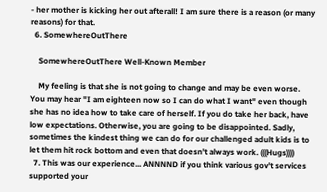- her mother is kicking her out afterall! I am sure there is a reason (or many reasons) for that.
  6. SomewhereOutThere

    SomewhereOutThere Well-Known Member

    My feeling is that she is not going to change and may be even worse. You may hear "I am eighteen now so I can do what I want" even though she has no idea how to take care of herself. If you do take her back, have low expectations. Otherwise, you are going to be disappointed. Sadly, sometimes the kindest thing we can do for our challenged adult kids is to let them hit rock bottom and even that doesn't always work. (((Hugs))))
  7. This was our experience... ANNNND if you think various gov't services supported your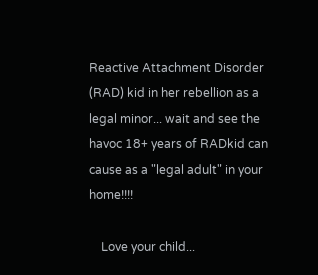Reactive Attachment Disorder (RAD) kid in her rebellion as a legal minor... wait and see the havoc 18+ years of RADkid can cause as a "legal adult" in your home!!!!

    Love your child...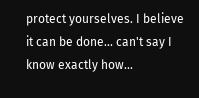protect yourselves. I believe it can be done... can't say I know exactly how...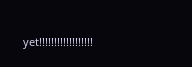yet!!!!!!!!!!!!!!!!!!